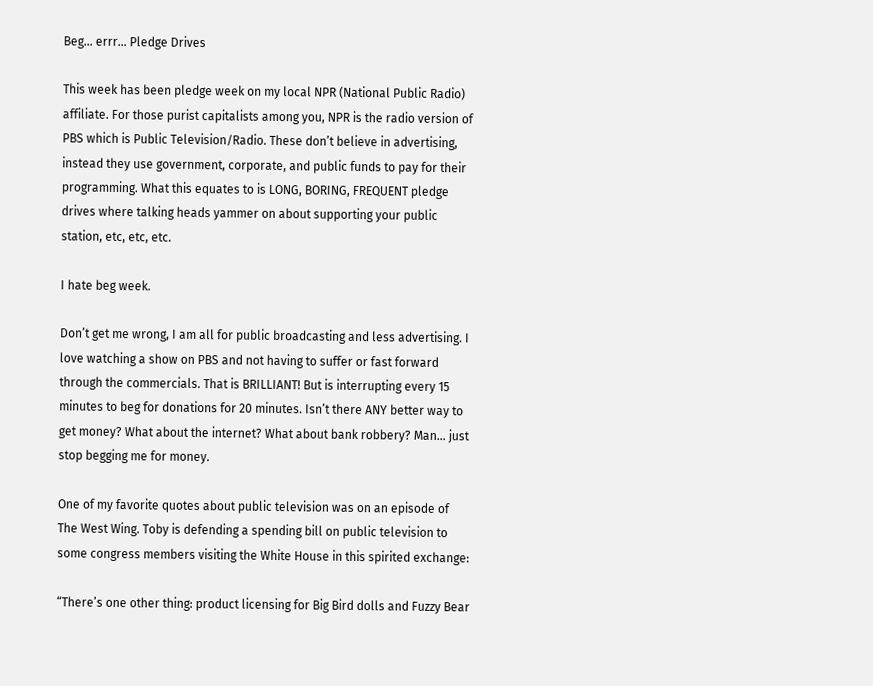Beg… errr… Pledge Drives

This week has been pledge week on my local NPR (National Public Radio) affiliate. For those purist capitalists among you, NPR is the radio version of PBS which is Public Television/Radio. These don’t believe in advertising, instead they use government, corporate, and public funds to pay for their programming. What this equates to is LONG, BORING, FREQUENT pledge drives where talking heads yammer on about supporting your public station, etc, etc, etc.

I hate beg week.

Don’t get me wrong, I am all for public broadcasting and less advertising. I love watching a show on PBS and not having to suffer or fast forward through the commercials. That is BRILLIANT! But is interrupting every 15 minutes to beg for donations for 20 minutes. Isn’t there ANY better way to get money? What about the internet? What about bank robbery? Man… just stop begging me for money.

One of my favorite quotes about public television was on an episode of The West Wing. Toby is defending a spending bill on public television to some congress members visiting the White House in this spirited exchange:

“There’s one other thing: product licensing for Big Bird dolls and Fuzzy Bear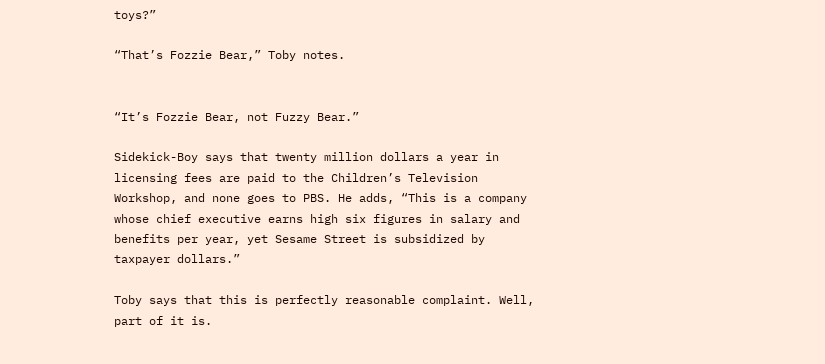toys?”

“That’s Fozzie Bear,” Toby notes.


“It’s Fozzie Bear, not Fuzzy Bear.”

Sidekick-Boy says that twenty million dollars a year in licensing fees are paid to the Children’s Television Workshop, and none goes to PBS. He adds, “This is a company whose chief executive earns high six figures in salary and benefits per year, yet Sesame Street is subsidized by taxpayer dollars.”

Toby says that this is perfectly reasonable complaint. Well, part of it is.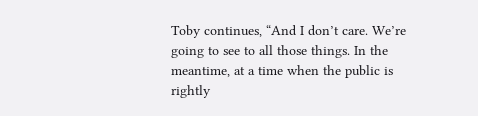Toby continues, “And I don’t care. We’re going to see to all those things. In the meantime, at a time when the public is rightly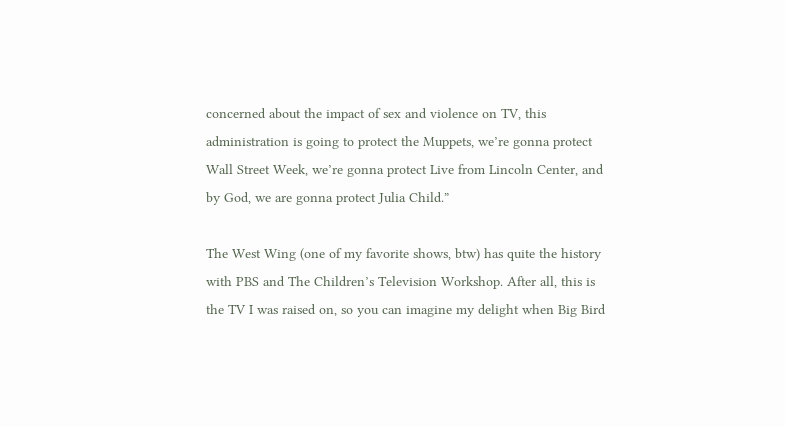concerned about the impact of sex and violence on TV, this administration is going to protect the Muppets, we’re gonna protect Wall Street Week, we’re gonna protect Live from Lincoln Center, and by God, we are gonna protect Julia Child.”

The West Wing (one of my favorite shows, btw) has quite the history with PBS and The Children’s Television Workshop. After all, this is the TV I was raised on, so you can imagine my delight when Big Bird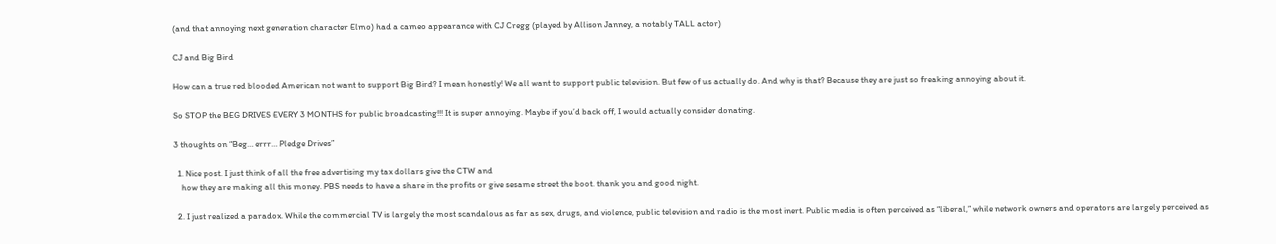(and that annoying next generation character Elmo) had a cameo appearance with CJ Cregg (played by Allison Janney, a notably TALL actor)

CJ and Big Bird

How can a true red blooded American not want to support Big Bird? I mean honestly! We all want to support public television. But few of us actually do. And why is that? Because they are just so freaking annoying about it.

So STOP the BEG DRIVES EVERY 3 MONTHS for public broadcasting!!! It is super annoying. Maybe if you’d back off, I would actually consider donating.

3 thoughts on “Beg… errr… Pledge Drives”

  1. Nice post. I just think of all the free advertising my tax dollars give the CTW and
    how they are making all this money. PBS needs to have a share in the profits or give sesame street the boot. thank you and good night.

  2. I just realized a paradox. While the commercial TV is largely the most scandalous as far as sex, drugs, and violence, public television and radio is the most inert. Public media is often perceived as “liberal,” while network owners and operators are largely perceived as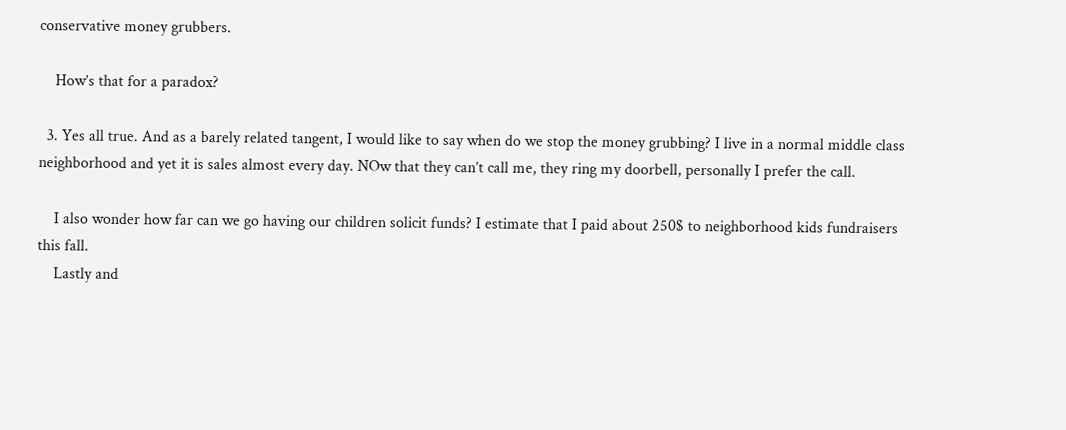conservative money grubbers.

    How’s that for a paradox?

  3. Yes all true. And as a barely related tangent, I would like to say when do we stop the money grubbing? I live in a normal middle class neighborhood and yet it is sales almost every day. NOw that they can’t call me, they ring my doorbell, personally I prefer the call.

    I also wonder how far can we go having our children solicit funds? I estimate that I paid about 250$ to neighborhood kids fundraisers this fall.
    Lastly and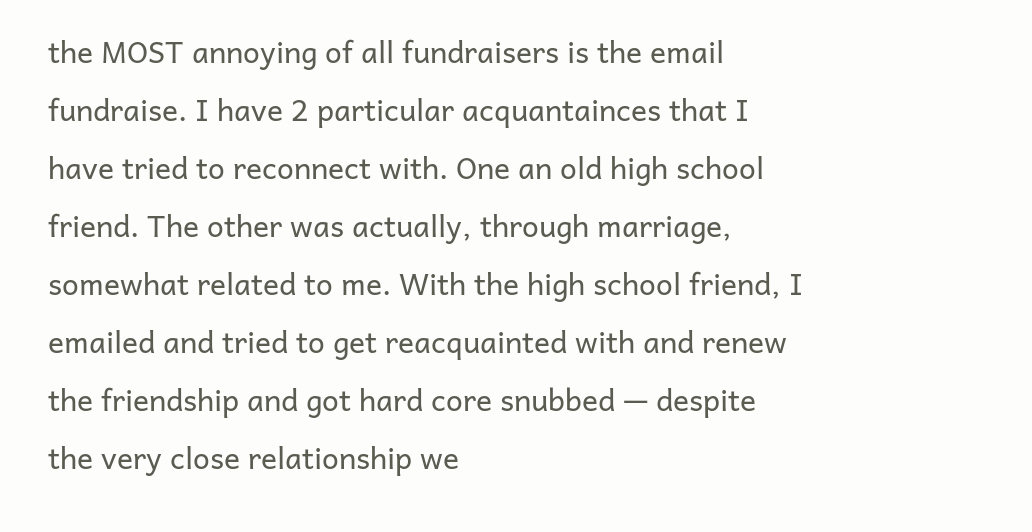the MOST annoying of all fundraisers is the email fundraise. I have 2 particular acquantainces that I have tried to reconnect with. One an old high school friend. The other was actually, through marriage, somewhat related to me. With the high school friend, I emailed and tried to get reacquainted with and renew the friendship and got hard core snubbed — despite the very close relationship we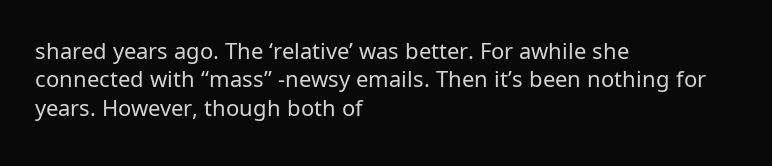shared years ago. The ‘relative’ was better. For awhile she connected with “mass” -newsy emails. Then it’s been nothing for years. However, though both of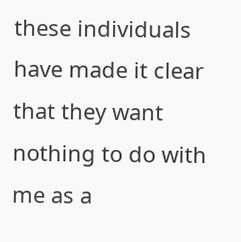these individuals have made it clear that they want nothing to do with me as a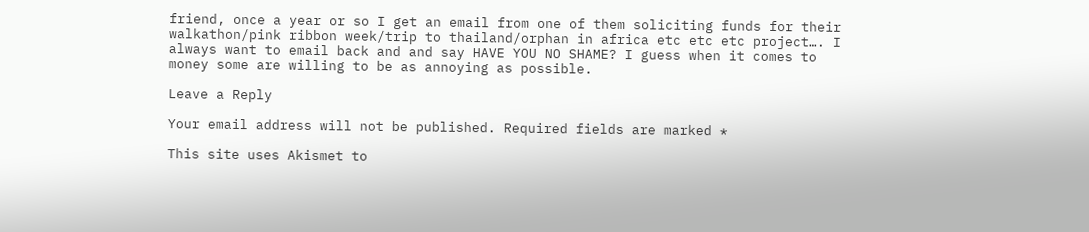friend, once a year or so I get an email from one of them soliciting funds for their walkathon/pink ribbon week/trip to thailand/orphan in africa etc etc etc project…. I always want to email back and and say HAVE YOU NO SHAME? I guess when it comes to money some are willing to be as annoying as possible.

Leave a Reply

Your email address will not be published. Required fields are marked *

This site uses Akismet to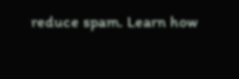reduce spam. Learn how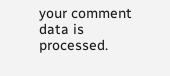your comment data is processed.